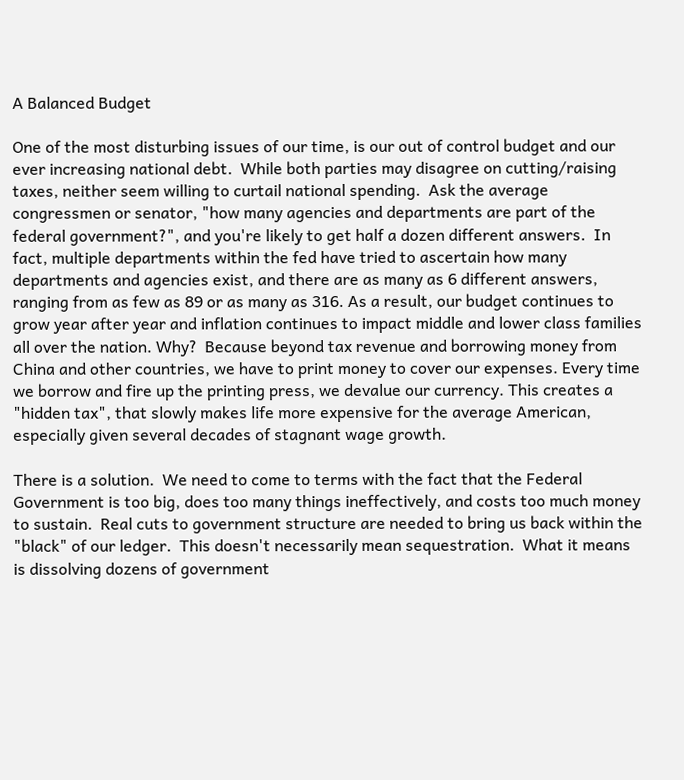A Balanced Budget

One of the most disturbing issues of our time, is our out of control budget and our ever increasing national debt.  While both parties may disagree on cutting/raising taxes, neither seem willing to curtail national spending.  Ask the average congressmen or senator, "how many agencies and departments are part of the federal government?", and you're likely to get half a dozen different answers.  In fact, multiple departments within the fed have tried to ascertain how many departments and agencies exist, and there are as many as 6 different answers, ranging from as few as 89 or as many as 316. As a result, our budget continues to grow year after year and inflation continues to impact middle and lower class families all over the nation. Why?  Because beyond tax revenue and borrowing money from China and other countries, we have to print money to cover our expenses. Every time we borrow and fire up the printing press, we devalue our currency. This creates a "hidden tax", that slowly makes life more expensive for the average American, especially given several decades of stagnant wage growth.

There is a solution.  We need to come to terms with the fact that the Federal Government is too big, does too many things ineffectively, and costs too much money to sustain.  Real cuts to government structure are needed to bring us back within the "black" of our ledger.  This doesn't necessarily mean sequestration.  What it means is dissolving dozens of government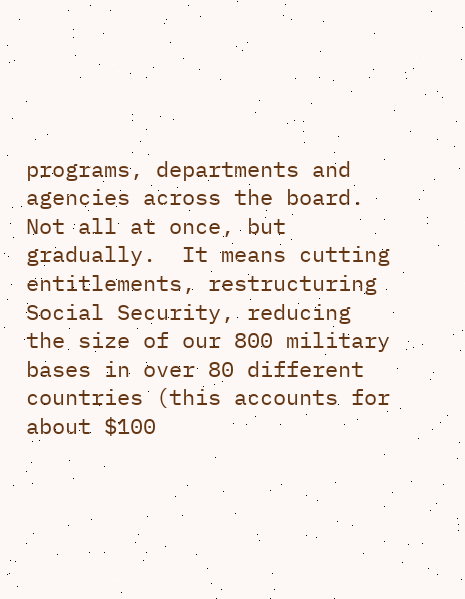programs, departments and agencies across the board.  Not all at once, but gradually.  It means cutting entitlements, restructuring Social Security, reducing the size of our 800 military bases in over 80 different countries (this accounts for about $100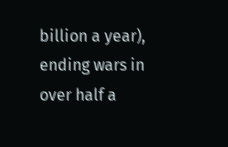billion a year), ending wars in over half a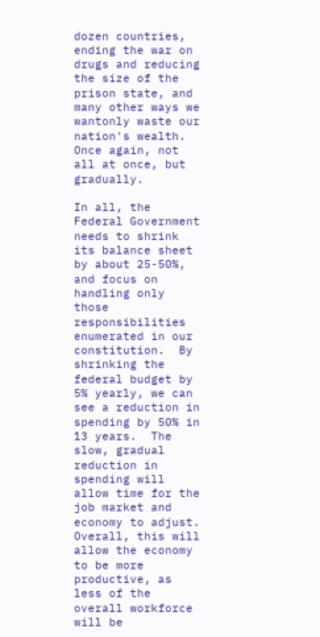dozen countries, ending the war on drugs and reducing the size of the prison state, and many other ways we wantonly waste our nation's wealth. Once again, not all at once, but gradually.

In all, the Federal Government needs to shrink its balance sheet by about 25-50%, and focus on handling only those responsibilities enumerated in our constitution.  By shrinking the federal budget by 5% yearly, we can see a reduction in spending by 50% in 13 years.  The slow, gradual reduction in spending will allow time for the job market and economy to adjust.  Overall, this will allow the economy to be more productive, as less of the overall workforce will be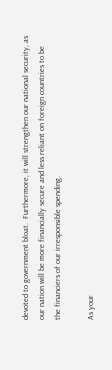devoted to government bloat.  Furthermore, it will strengthen our national security, as our nation will be more financially secure and less reliant on foreign countries to be the financiers of our irresponsible spending.

As your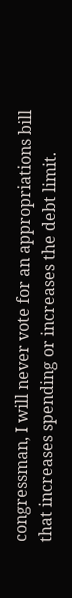congressman, I will never vote for an appropriations bill that increases spending or increases the debt limit.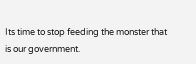Its time to stop feeding the monster that is our government.